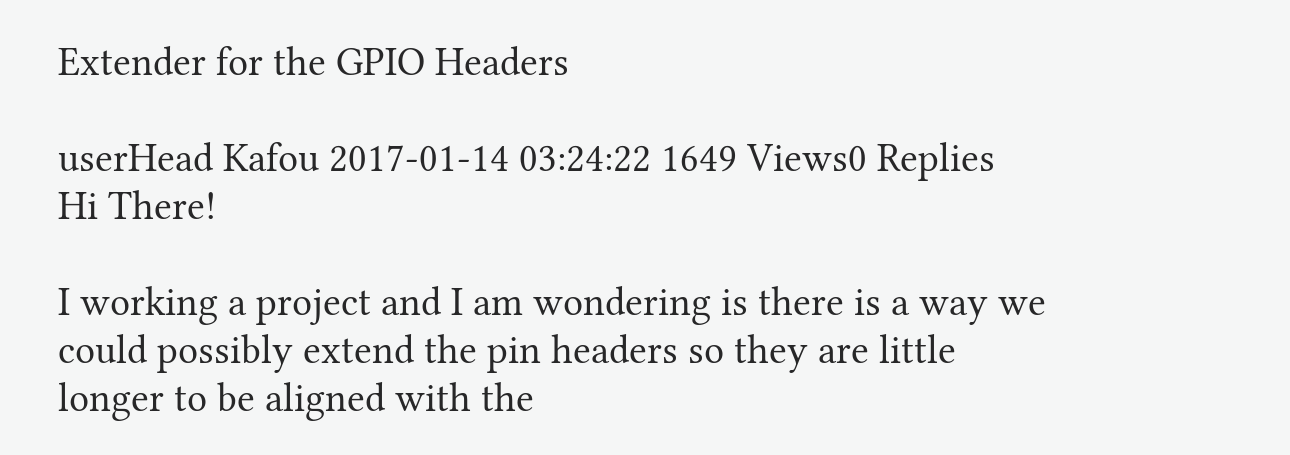Extender for the GPIO Headers

userHead Kafou 2017-01-14 03:24:22 1649 Views0 Replies
Hi There!

I working a project and I am wondering is there is a way we could possibly extend the pin headers so they are little longer to be aligned with the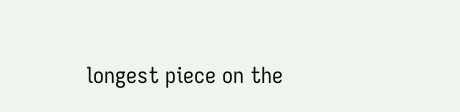longest piece on the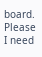board. Please I need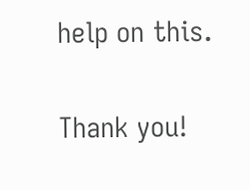help on this.

Thank you!